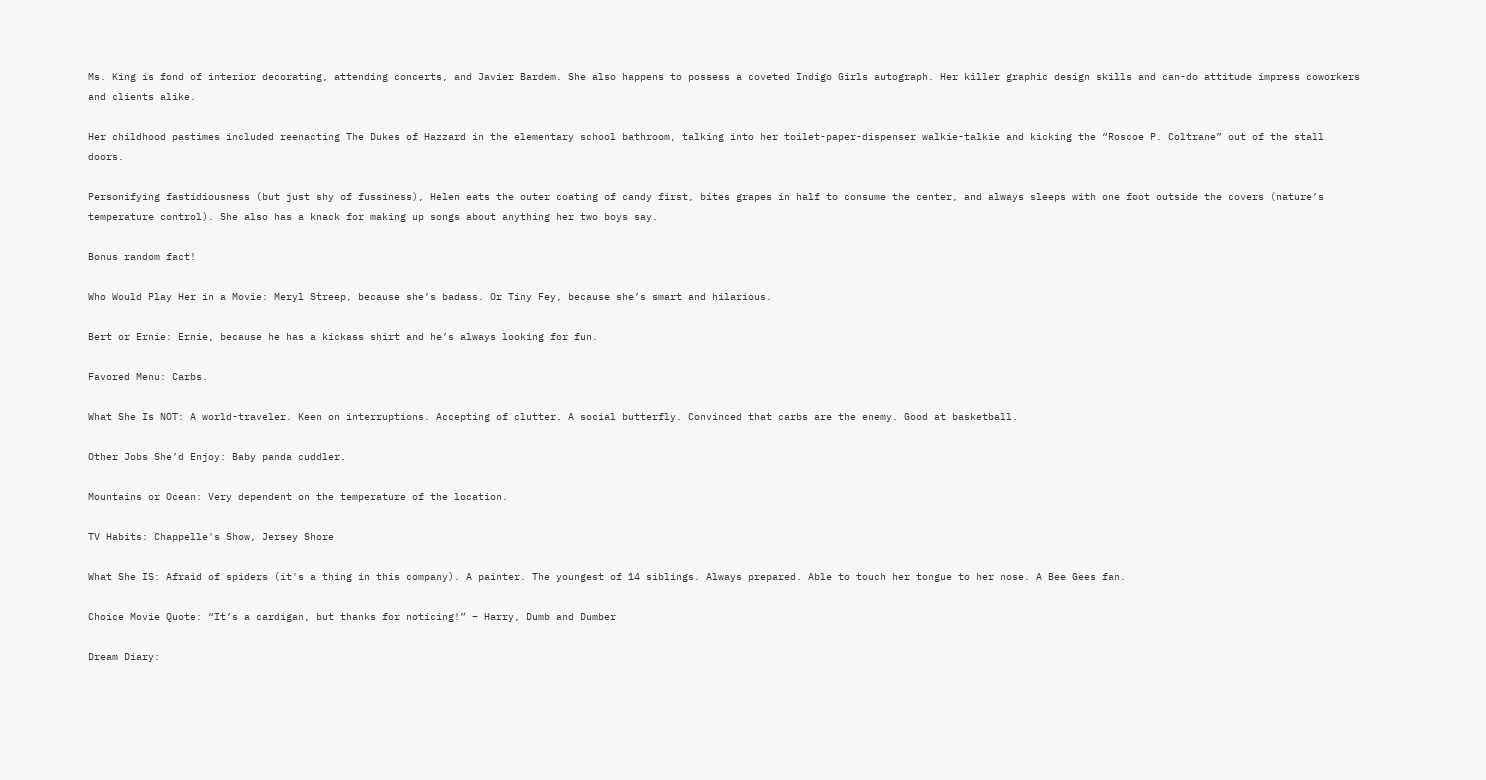Ms. King is fond of interior decorating, attending concerts, and Javier Bardem. She also happens to possess a coveted Indigo Girls autograph. Her killer graphic design skills and can-do attitude impress coworkers and clients alike.

Her childhood pastimes included reenacting The Dukes of Hazzard in the elementary school bathroom, talking into her toilet-paper-dispenser walkie-talkie and kicking the “Roscoe P. Coltrane” out of the stall doors.

Personifying fastidiousness (but just shy of fussiness), Helen eats the outer coating of candy first, bites grapes in half to consume the center, and always sleeps with one foot outside the covers (nature’s temperature control). She also has a knack for making up songs about anything her two boys say.

Bonus random fact!

Who Would Play Her in a Movie: Meryl Streep, because she’s badass. Or Tiny Fey, because she’s smart and hilarious.

Bert or Ernie: Ernie, because he has a kickass shirt and he’s always looking for fun.

Favored Menu: Carbs.

What She Is NOT: A world-traveler. Keen on interruptions. Accepting of clutter. A social butterfly. Convinced that carbs are the enemy. Good at basketball.

Other Jobs She’d Enjoy: Baby panda cuddler.

Mountains or Ocean: Very dependent on the temperature of the location.

TV Habits: Chappelle's Show, Jersey Shore

What She IS: Afraid of spiders (it's a thing in this company). A painter. The youngest of 14 siblings. Always prepared. Able to touch her tongue to her nose. A Bee Gees fan.

Choice Movie Quote: “It’s a cardigan, but thanks for noticing!” – Harry, Dumb and Dumber

Dream Diary: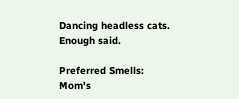Dancing headless cats. Enough said.

Preferred Smells: Mom's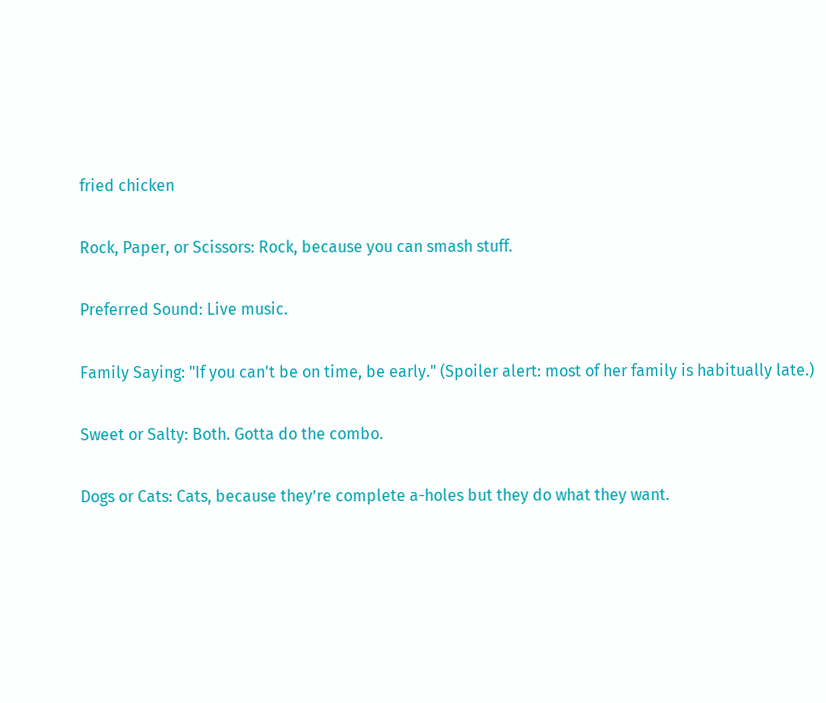fried chicken

Rock, Paper, or Scissors: Rock, because you can smash stuff.

Preferred Sound: Live music.

Family Saying: "If you can't be on time, be early." (Spoiler alert: most of her family is habitually late.)

Sweet or Salty: Both. Gotta do the combo.

Dogs or Cats: Cats, because they’re complete a-holes but they do what they want.